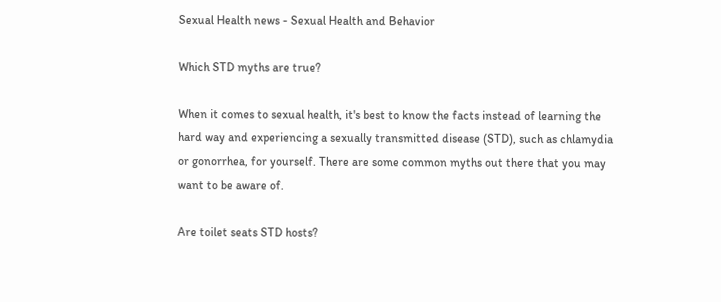Sexual Health news - Sexual Health and Behavior

Which STD myths are true?

When it comes to sexual health, it's best to know the facts instead of learning the hard way and experiencing a sexually transmitted disease (STD), such as chlamydia or gonorrhea, for yourself. There are some common myths out there that you may want to be aware of.

Are toilet seats STD hosts?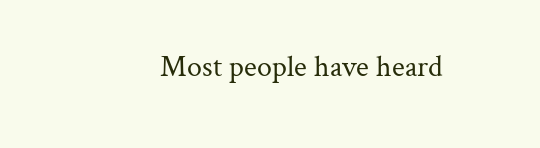Most people have heard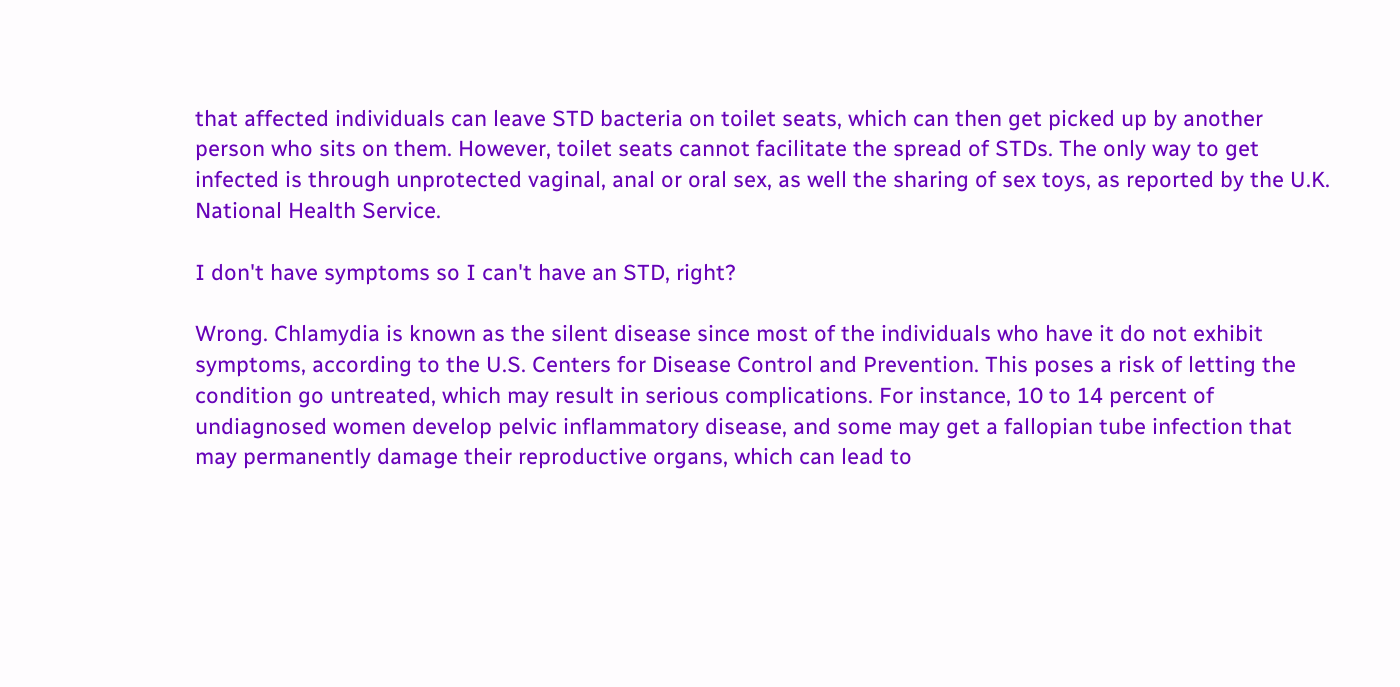that affected individuals can leave STD bacteria on toilet seats, which can then get picked up by another person who sits on them. However, toilet seats cannot facilitate the spread of STDs. The only way to get infected is through unprotected vaginal, anal or oral sex, as well the sharing of sex toys, as reported by the U.K. National Health Service.

I don't have symptoms so I can't have an STD, right?

Wrong. Chlamydia is known as the silent disease since most of the individuals who have it do not exhibit symptoms, according to the U.S. Centers for Disease Control and Prevention. This poses a risk of letting the condition go untreated, which may result in serious complications. For instance, 10 to 14 percent of undiagnosed women develop pelvic inflammatory disease, and some may get a fallopian tube infection that may permanently damage their reproductive organs, which can lead to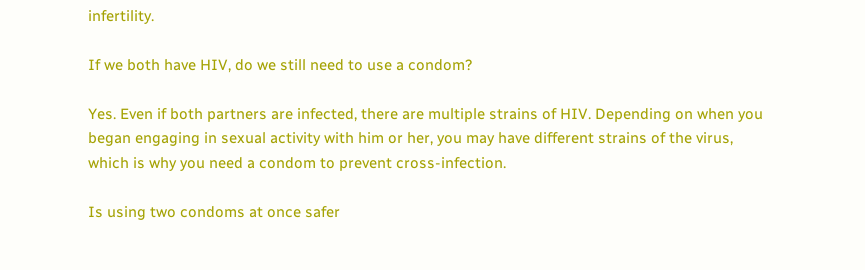infertility.

If we both have HIV, do we still need to use a condom?

Yes. Even if both partners are infected, there are multiple strains of HIV. Depending on when you began engaging in sexual activity with him or her, you may have different strains of the virus, which is why you need a condom to prevent cross-infection.

Is using two condoms at once safer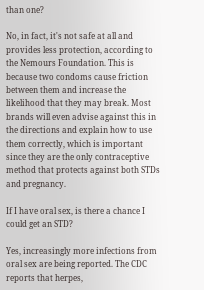than one?

No, in fact, it's not safe at all and provides less protection, according to the Nemours Foundation. This is because two condoms cause friction between them and increase the likelihood that they may break. Most brands will even advise against this in the directions and explain how to use them correctly, which is important since they are the only contraceptive method that protects against both STDs and pregnancy.

If I have oral sex, is there a chance I could get an STD?

Yes, increasingly more infections from oral sex are being reported. The CDC reports that herpes,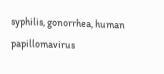syphilis, gonorrhea, human papillomavirus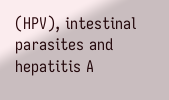(HPV), intestinal parasites and hepatitis A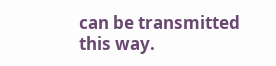can be transmitted this way.